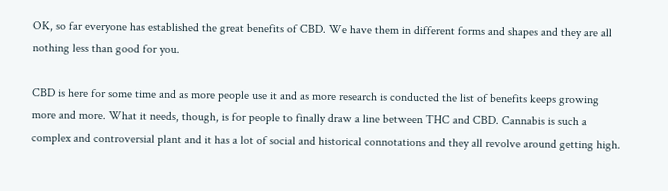OK, so far everyone has established the great benefits of CBD. We have them in different forms and shapes and they are all nothing less than good for you.

CBD is here for some time and as more people use it and as more research is conducted the list of benefits keeps growing more and more. What it needs, though, is for people to finally draw a line between THC and CBD. Cannabis is such a complex and controversial plant and it has a lot of social and historical connotations and they all revolve around getting high.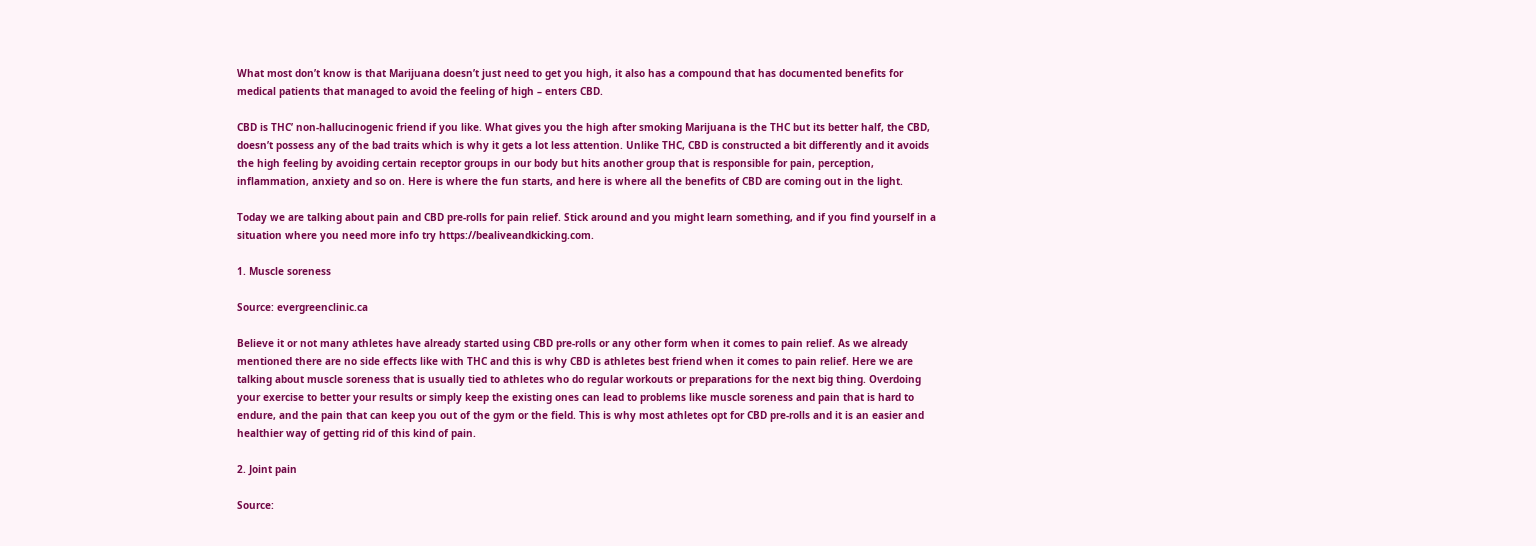What most don’t know is that Marijuana doesn’t just need to get you high, it also has a compound that has documented benefits for medical patients that managed to avoid the feeling of high – enters CBD.

CBD is THC’ non-hallucinogenic friend if you like. What gives you the high after smoking Marijuana is the THC but its better half, the CBD, doesn’t possess any of the bad traits which is why it gets a lot less attention. Unlike THC, CBD is constructed a bit differently and it avoids the high feeling by avoiding certain receptor groups in our body but hits another group that is responsible for pain, perception, inflammation, anxiety and so on. Here is where the fun starts, and here is where all the benefits of CBD are coming out in the light.

Today we are talking about pain and CBD pre-rolls for pain relief. Stick around and you might learn something, and if you find yourself in a situation where you need more info try https://bealiveandkicking.com.

1. Muscle soreness

Source: evergreenclinic.ca

Believe it or not many athletes have already started using CBD pre-rolls or any other form when it comes to pain relief. As we already mentioned there are no side effects like with THC and this is why CBD is athletes best friend when it comes to pain relief. Here we are talking about muscle soreness that is usually tied to athletes who do regular workouts or preparations for the next big thing. Overdoing your exercise to better your results or simply keep the existing ones can lead to problems like muscle soreness and pain that is hard to endure, and the pain that can keep you out of the gym or the field. This is why most athletes opt for CBD pre-rolls and it is an easier and healthier way of getting rid of this kind of pain.

2. Joint pain

Source: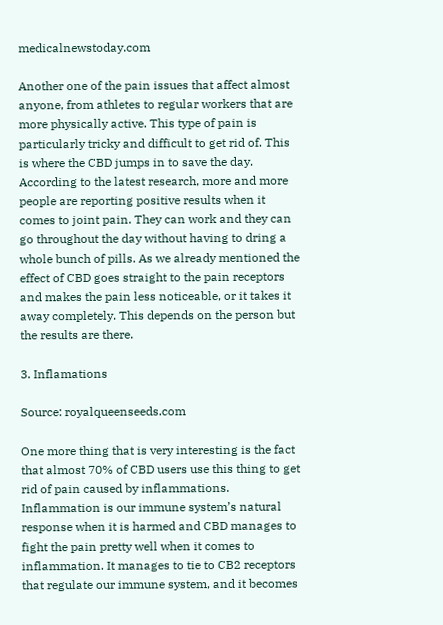medicalnewstoday.com

Another one of the pain issues that affect almost anyone, from athletes to regular workers that are more physically active. This type of pain is particularly tricky and difficult to get rid of. This is where the CBD jumps in to save the day. According to the latest research, more and more people are reporting positive results when it comes to joint pain. They can work and they can go throughout the day without having to dring a whole bunch of pills. As we already mentioned the effect of CBD goes straight to the pain receptors and makes the pain less noticeable, or it takes it away completely. This depends on the person but the results are there.

3. Inflamations

Source: royalqueenseeds.com

One more thing that is very interesting is the fact that almost 70% of CBD users use this thing to get rid of pain caused by inflammations. Inflammation is our immune system’s natural response when it is harmed and CBD manages to fight the pain pretty well when it comes to inflammation. It manages to tie to CB2 receptors that regulate our immune system, and it becomes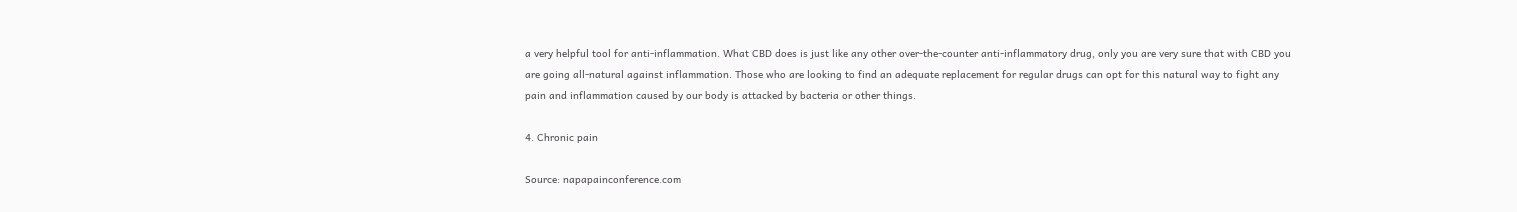a very helpful tool for anti-inflammation. What CBD does is just like any other over-the-counter anti-inflammatory drug, only you are very sure that with CBD you are going all-natural against inflammation. Those who are looking to find an adequate replacement for regular drugs can opt for this natural way to fight any pain and inflammation caused by our body is attacked by bacteria or other things.

4. Chronic pain

Source: napapainconference.com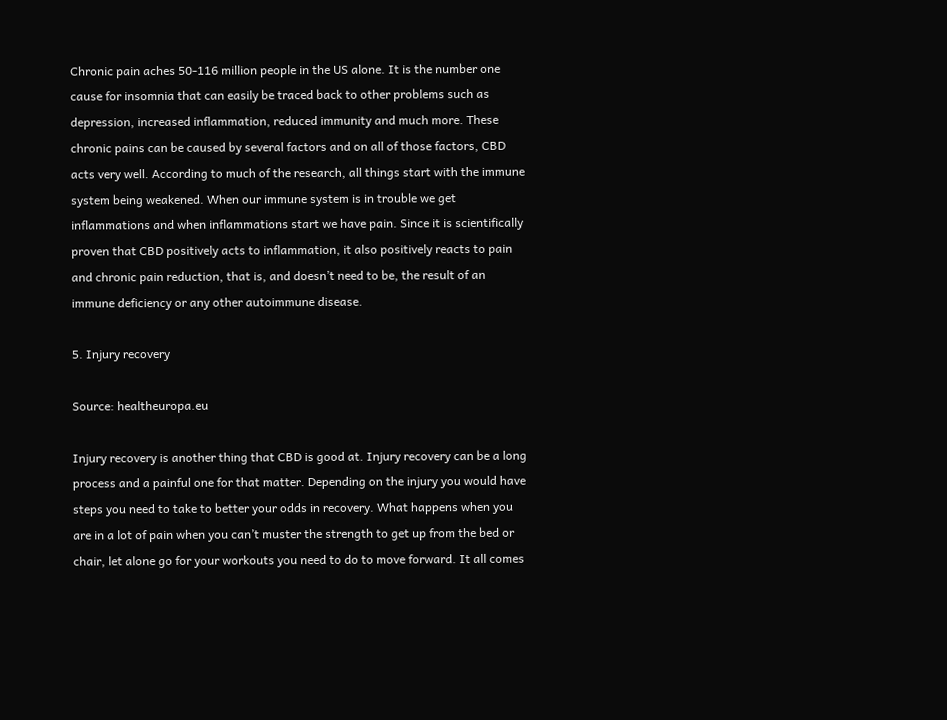Chronic pain aches 50-116 million people in the US alone. It is the number one cause for insomnia that can easily be traced back to other problems such as depression, increased inflammation, reduced immunity and much more. These chronic pains can be caused by several factors and on all of those factors, CBD acts very well. According to much of the research, all things start with the immune system being weakened. When our immune system is in trouble we get inflammations and when inflammations start we have pain. Since it is scientifically proven that CBD positively acts to inflammation, it also positively reacts to pain and chronic pain reduction, that is, and doesn’t need to be, the result of an immune deficiency or any other autoimmune disease.

5. Injury recovery

Source: healtheuropa.eu

Injury recovery is another thing that CBD is good at. Injury recovery can be a long process and a painful one for that matter. Depending on the injury you would have steps you need to take to better your odds in recovery. What happens when you are in a lot of pain when you can’t muster the strength to get up from the bed or chair, let alone go for your workouts you need to do to move forward. It all comes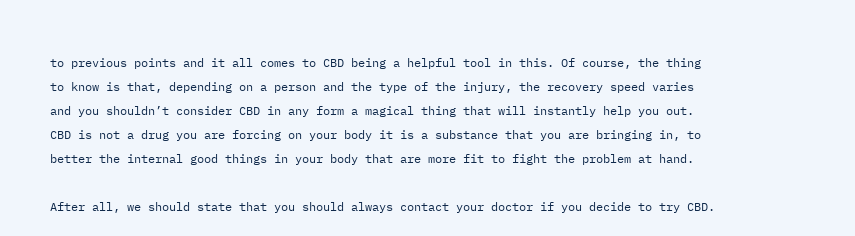to previous points and it all comes to CBD being a helpful tool in this. Of course, the thing to know is that, depending on a person and the type of the injury, the recovery speed varies and you shouldn’t consider CBD in any form a magical thing that will instantly help you out. CBD is not a drug you are forcing on your body it is a substance that you are bringing in, to better the internal good things in your body that are more fit to fight the problem at hand.

After all, we should state that you should always contact your doctor if you decide to try CBD.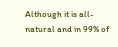Although it is all-natural and in 99% of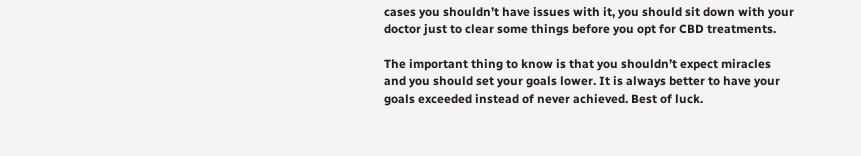cases you shouldn’t have issues with it, you should sit down with your doctor just to clear some things before you opt for CBD treatments.

The important thing to know is that you shouldn’t expect miracles and you should set your goals lower. It is always better to have your goals exceeded instead of never achieved. Best of luck.